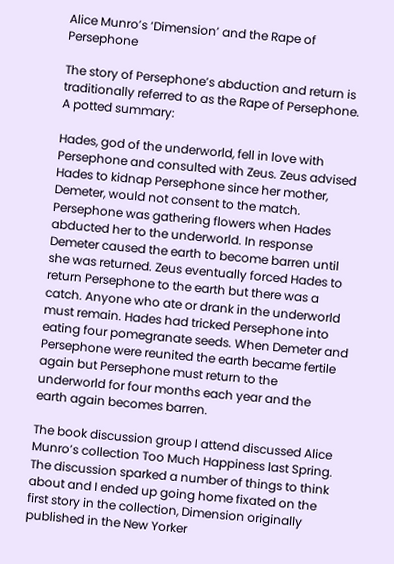Alice Munro’s ‘Dimension’ and the Rape of Persephone

The story of Persephone’s abduction and return is traditionally referred to as the Rape of Persephone. A potted summary:

Hades, god of the underworld, fell in love with Persephone and consulted with Zeus. Zeus advised Hades to kidnap Persephone since her mother, Demeter, would not consent to the match. Persephone was gathering flowers when Hades abducted her to the underworld. In response Demeter caused the earth to become barren until she was returned. Zeus eventually forced Hades to return Persephone to the earth but there was a catch. Anyone who ate or drank in the underworld must remain. Hades had tricked Persephone into eating four pomegranate seeds. When Demeter and Persephone were reunited the earth became fertile again but Persephone must return to the underworld for four months each year and the earth again becomes barren.

The book discussion group I attend discussed Alice Munro’s collection Too Much Happiness last Spring. The discussion sparked a number of things to think about and I ended up going home fixated on the first story in the collection, Dimension originally published in the New Yorker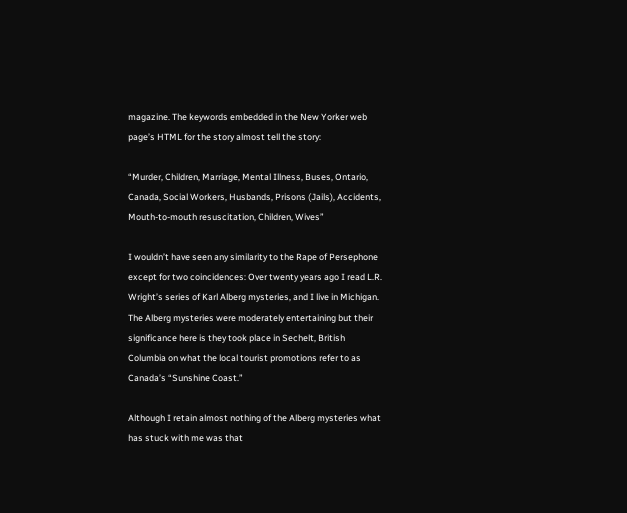magazine. The keywords embedded in the New Yorker web page’s HTML for the story almost tell the story:

“Murder, Children, Marriage, Mental Illness, Buses, Ontario, Canada, Social Workers, Husbands, Prisons (Jails), Accidents, Mouth-to-mouth resuscitation, Children, Wives”

I wouldn’t have seen any similarity to the Rape of Persephone except for two coincidences: Over twenty years ago I read L.R. Wright’s series of Karl Alberg mysteries, and I live in Michigan. The Alberg mysteries were moderately entertaining but their significance here is they took place in Sechelt, British Columbia on what the local tourist promotions refer to as Canada’s “Sunshine Coast.”

Although I retain almost nothing of the Alberg mysteries what has stuck with me was that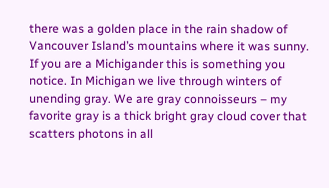there was a golden place in the rain shadow of Vancouver Island’s mountains where it was sunny. If you are a Michigander this is something you notice. In Michigan we live through winters of unending gray. We are gray connoisseurs – my favorite gray is a thick bright gray cloud cover that scatters photons in all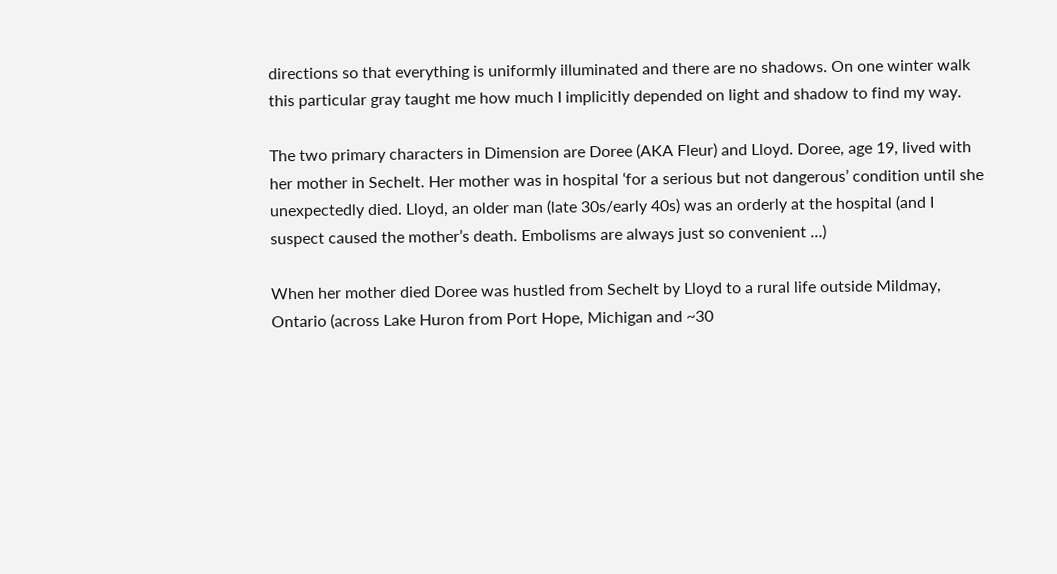directions so that everything is uniformly illuminated and there are no shadows. On one winter walk this particular gray taught me how much I implicitly depended on light and shadow to find my way.

The two primary characters in Dimension are Doree (AKA Fleur) and Lloyd. Doree, age 19, lived with her mother in Sechelt. Her mother was in hospital ‘for a serious but not dangerous’ condition until she unexpectedly died. Lloyd, an older man (late 30s/early 40s) was an orderly at the hospital (and I suspect caused the mother’s death. Embolisms are always just so convenient …)

When her mother died Doree was hustled from Sechelt by Lloyd to a rural life outside Mildmay, Ontario (across Lake Huron from Port Hope, Michigan and ~30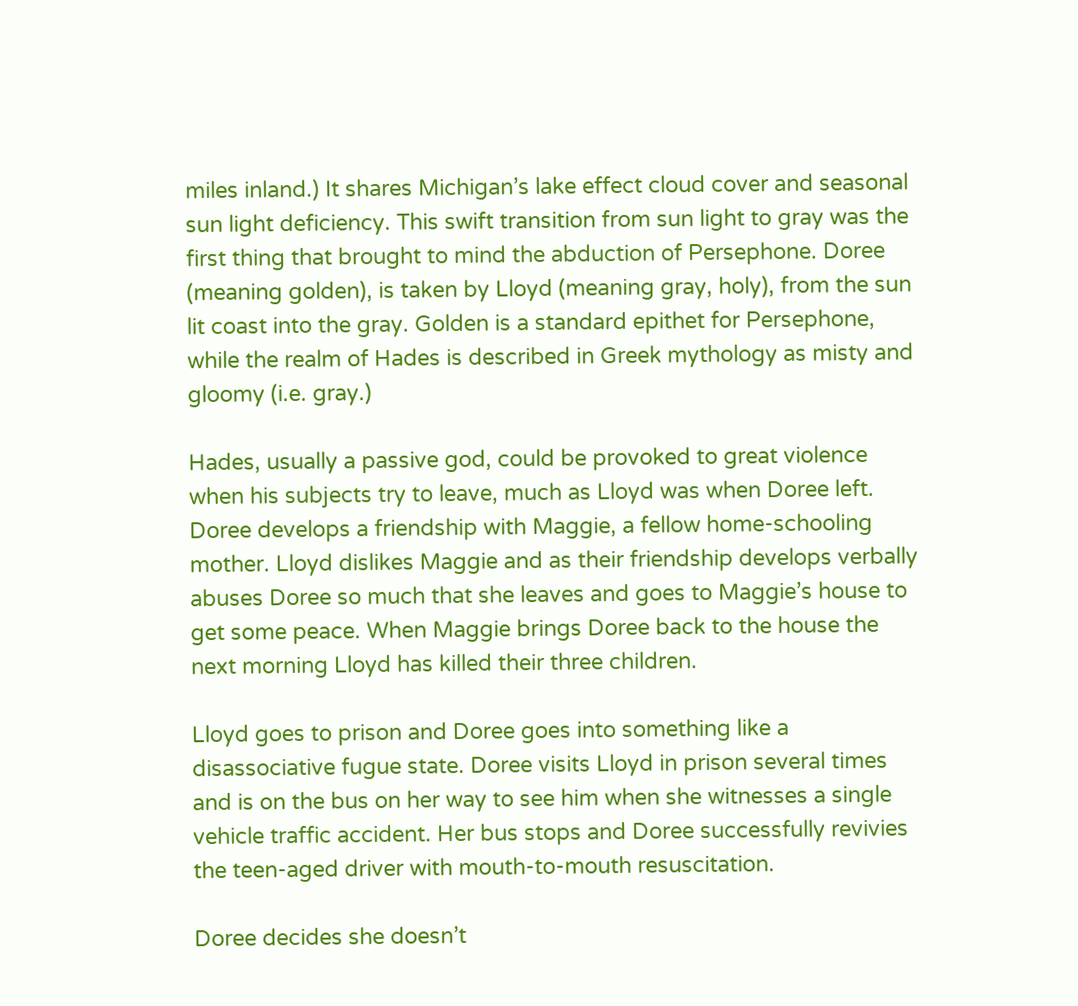miles inland.) It shares Michigan’s lake effect cloud cover and seasonal sun light deficiency. This swift transition from sun light to gray was the first thing that brought to mind the abduction of Persephone. Doree (meaning golden), is taken by Lloyd (meaning gray, holy), from the sun lit coast into the gray. Golden is a standard epithet for Persephone, while the realm of Hades is described in Greek mythology as misty and gloomy (i.e. gray.)

Hades, usually a passive god, could be provoked to great violence when his subjects try to leave, much as Lloyd was when Doree left. Doree develops a friendship with Maggie, a fellow home-schooling mother. Lloyd dislikes Maggie and as their friendship develops verbally abuses Doree so much that she leaves and goes to Maggie’s house to get some peace. When Maggie brings Doree back to the house the next morning Lloyd has killed their three children.

Lloyd goes to prison and Doree goes into something like a disassociative fugue state. Doree visits Lloyd in prison several times and is on the bus on her way to see him when she witnesses a single vehicle traffic accident. Her bus stops and Doree successfully revivies the teen-aged driver with mouth-to-mouth resuscitation.

Doree decides she doesn’t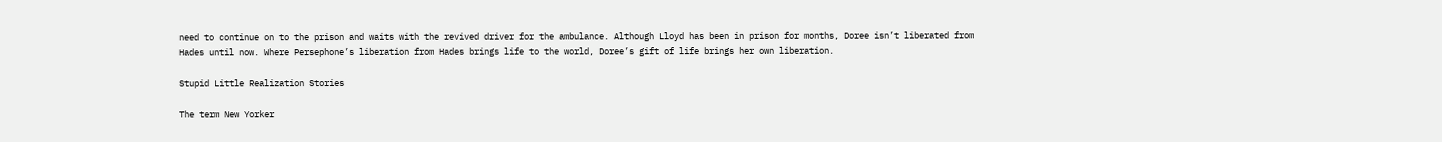need to continue on to the prison and waits with the revived driver for the ambulance. Although Lloyd has been in prison for months, Doree isn’t liberated from Hades until now. Where Persephone’s liberation from Hades brings life to the world, Doree’s gift of life brings her own liberation.

Stupid Little Realization Stories

The term New Yorker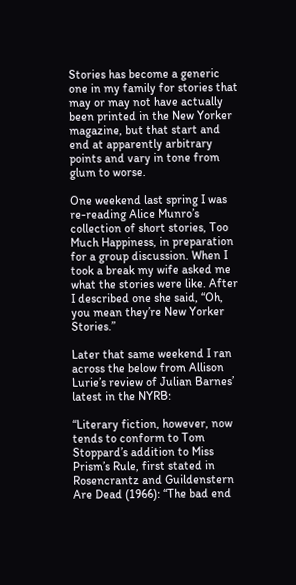Stories has become a generic one in my family for stories that may or may not have actually been printed in the New Yorker magazine, but that start and end at apparently arbitrary points and vary in tone from glum to worse.

One weekend last spring I was re-reading Alice Munro’s collection of short stories, Too Much Happiness, in preparation for a group discussion. When I took a break my wife asked me what the stories were like. After I described one she said, “Oh, you mean they’re New Yorker Stories.”

Later that same weekend I ran across the below from Allison Lurie’s review of Julian Barnes’ latest in the NYRB:

“Literary fiction, however, now tends to conform to Tom Stoppard’s addition to Miss Prism’s Rule, first stated in Rosencrantz and Guildenstern Are Dead (1966): “The bad end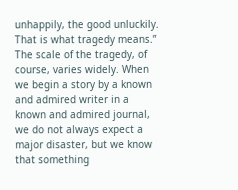unhappily, the good unluckily. That is what tragedy means.” The scale of the tragedy, of course, varies widely. When we begin a story by a known and admired writer in a known and admired journal, we do not always expect a major disaster, but we know that something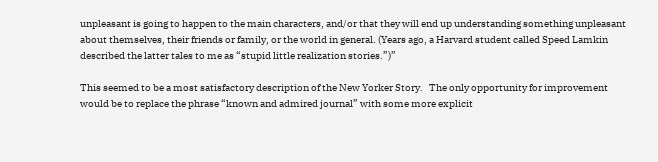unpleasant is going to happen to the main characters, and/or that they will end up understanding something unpleasant about themselves, their friends or family, or the world in general. (Years ago, a Harvard student called Speed Lamkin described the latter tales to me as “stupid little realization stories.”)”

This seemed to be a most satisfactory description of the New Yorker Story.   The only opportunity for improvement would be to replace the phrase “known and admired journal” with some more explicit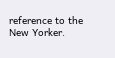reference to the New Yorker.